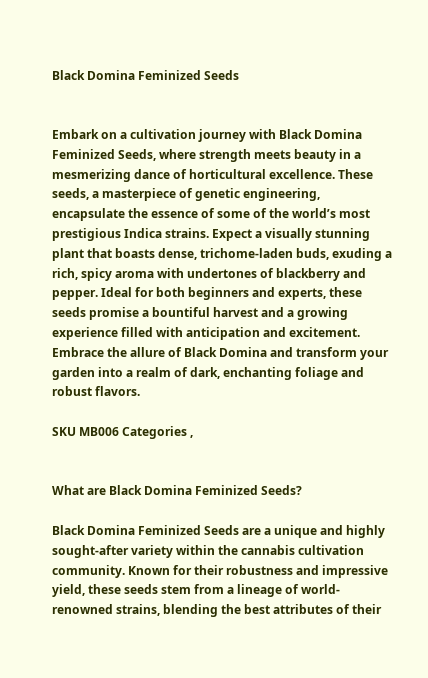Black Domina Feminized Seeds


Embark on a cultivation journey with Black Domina Feminized Seeds, where strength meets beauty in a mesmerizing dance of horticultural excellence. These seeds, a masterpiece of genetic engineering, encapsulate the essence of some of the world’s most prestigious Indica strains. Expect a visually stunning plant that boasts dense, trichome-laden buds, exuding a rich, spicy aroma with undertones of blackberry and pepper. Ideal for both beginners and experts, these seeds promise a bountiful harvest and a growing experience filled with anticipation and excitement. Embrace the allure of Black Domina and transform your garden into a realm of dark, enchanting foliage and robust flavors.

SKU MB006 Categories ,


What are Black Domina Feminized Seeds?

Black Domina Feminized Seeds are a unique and highly sought-after variety within the cannabis cultivation community. Known for their robustness and impressive yield, these seeds stem from a lineage of world-renowned strains, blending the best attributes of their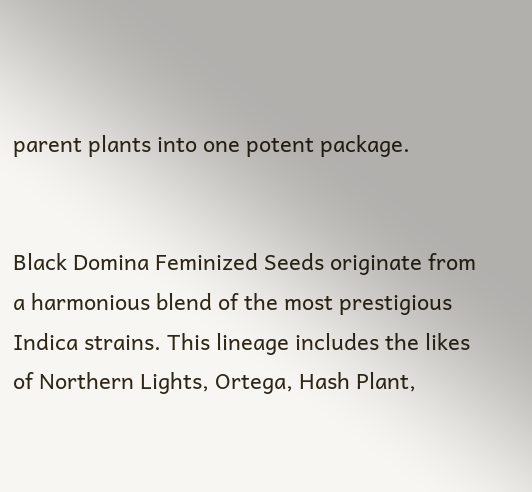parent plants into one potent package.


Black Domina Feminized Seeds originate from a harmonious blend of the most prestigious Indica strains. This lineage includes the likes of Northern Lights, Ortega, Hash Plant,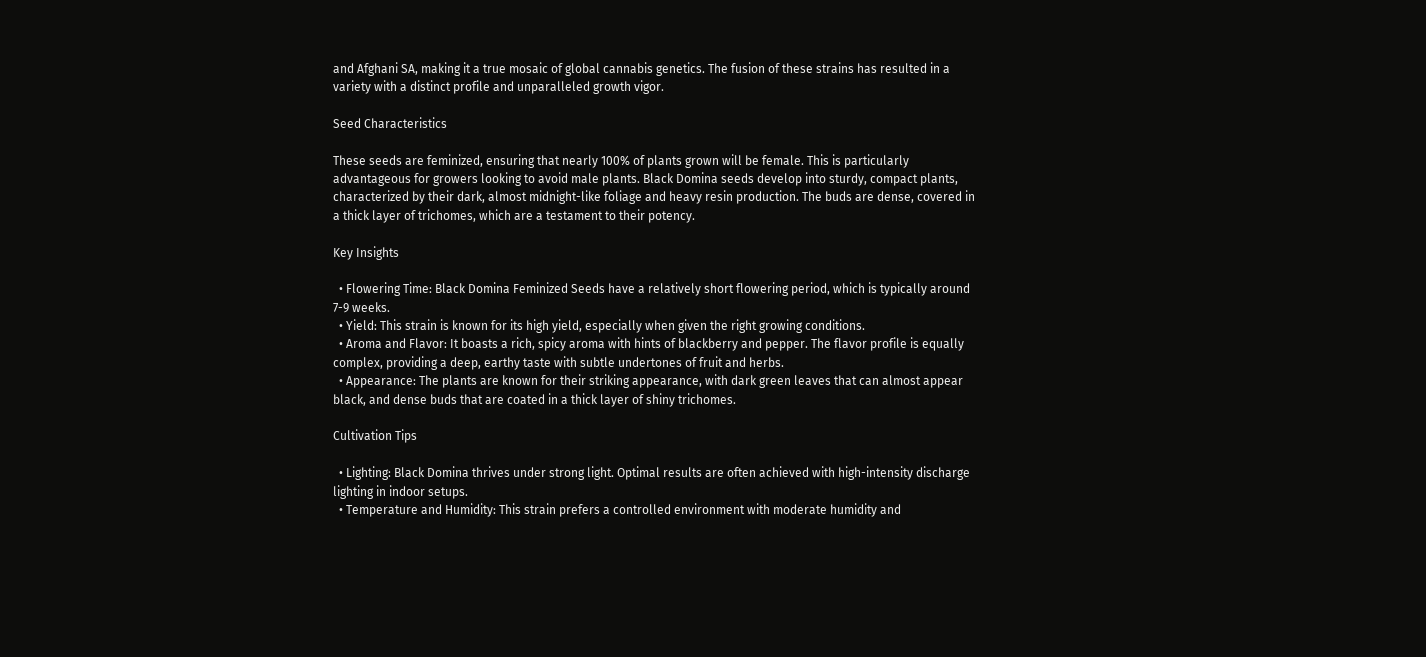and Afghani SA, making it a true mosaic of global cannabis genetics. The fusion of these strains has resulted in a variety with a distinct profile and unparalleled growth vigor.

Seed Characteristics

These seeds are feminized, ensuring that nearly 100% of plants grown will be female. This is particularly advantageous for growers looking to avoid male plants. Black Domina seeds develop into sturdy, compact plants, characterized by their dark, almost midnight-like foliage and heavy resin production. The buds are dense, covered in a thick layer of trichomes, which are a testament to their potency.

Key Insights

  • Flowering Time: Black Domina Feminized Seeds have a relatively short flowering period, which is typically around 7-9 weeks.
  • Yield: This strain is known for its high yield, especially when given the right growing conditions.
  • Aroma and Flavor: It boasts a rich, spicy aroma with hints of blackberry and pepper. The flavor profile is equally complex, providing a deep, earthy taste with subtle undertones of fruit and herbs.
  • Appearance: The plants are known for their striking appearance, with dark green leaves that can almost appear black, and dense buds that are coated in a thick layer of shiny trichomes.

Cultivation Tips

  • Lighting: Black Domina thrives under strong light. Optimal results are often achieved with high-intensity discharge lighting in indoor setups.
  • Temperature and Humidity: This strain prefers a controlled environment with moderate humidity and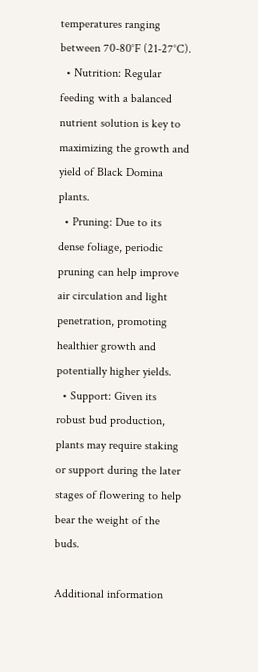temperatures ranging between 70-80°F (21-27°C).
  • Nutrition: Regular feeding with a balanced nutrient solution is key to maximizing the growth and yield of Black Domina plants.
  • Pruning: Due to its dense foliage, periodic pruning can help improve air circulation and light penetration, promoting healthier growth and potentially higher yields.
  • Support: Given its robust bud production, plants may require staking or support during the later stages of flowering to help bear the weight of the buds.

Additional information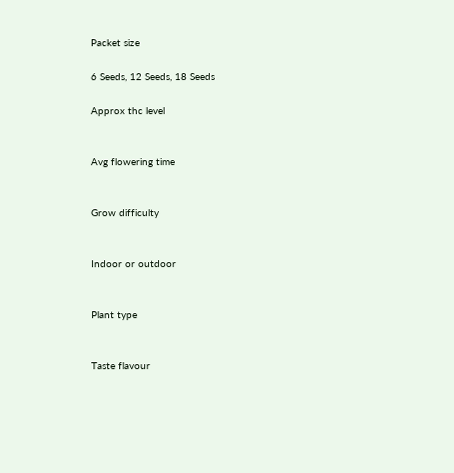Packet size

6 Seeds, 12 Seeds, 18 Seeds

Approx thc level


Avg flowering time


Grow difficulty


Indoor or outdoor


Plant type


Taste flavour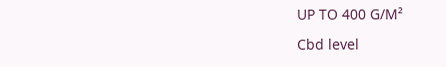UP TO 400 G/M²

Cbd level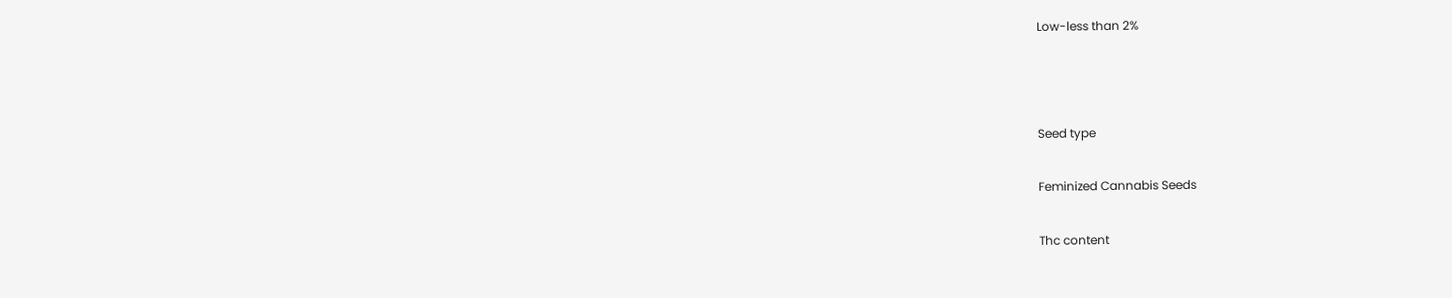Low-less than 2%



Seed type

Feminized Cannabis Seeds

Thc content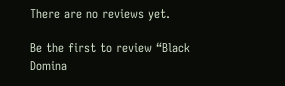There are no reviews yet.

Be the first to review “Black Domina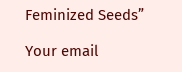Feminized Seeds”

Your email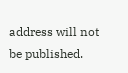address will not be published.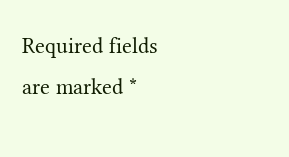Required fields are marked *